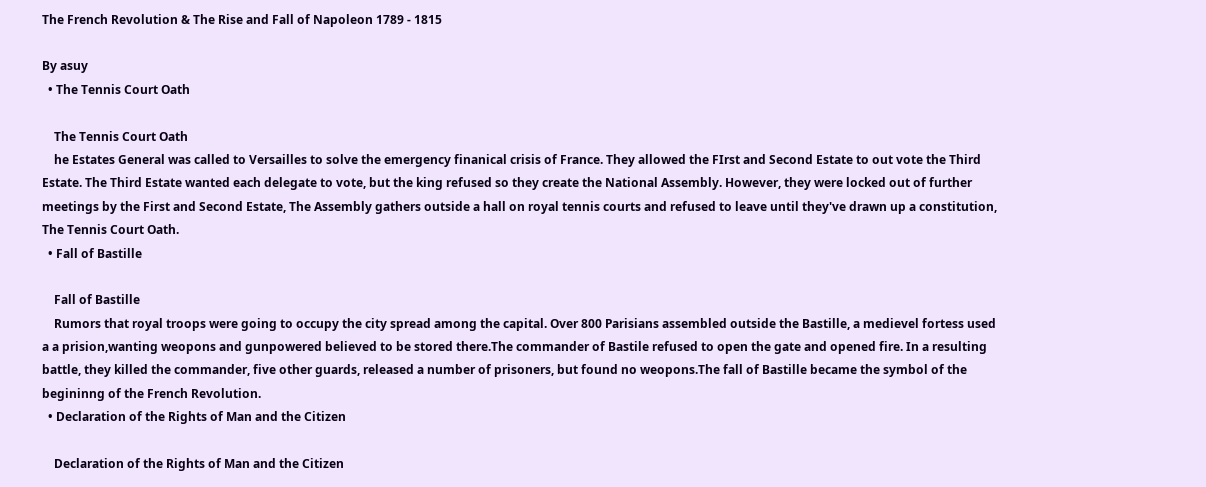The French Revolution & The Rise and Fall of Napoleon 1789 - 1815

By asuy
  • The Tennis Court Oath

    The Tennis Court Oath
    he Estates General was called to Versailles to solve the emergency finanical crisis of France. They allowed the FIrst and Second Estate to out vote the Third Estate. The Third Estate wanted each delegate to vote, but the king refused so they create the National Assembly. However, they were locked out of further meetings by the First and Second Estate, The Assembly gathers outside a hall on royal tennis courts and refused to leave until they've drawn up a constitution, The Tennis Court Oath.
  • Fall of Bastille

    Fall of Bastille
    Rumors that royal troops were going to occupy the city spread among the capital. Over 800 Parisians assembled outside the Bastille, a medievel fortess used a a prision,wanting weopons and gunpowered believed to be stored there.The commander of Bastile refused to open the gate and opened fire. In a resulting battle, they killed the commander, five other guards, released a number of prisoners, but found no weopons.The fall of Bastille became the symbol of the begininng of the French Revolution.
  • Declaration of the Rights of Man and the Citizen

    Declaration of the Rights of Man and the Citizen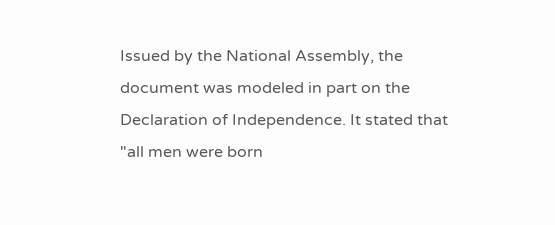Issued by the National Assembly, the document was modeled in part on the Declaration of Independence. It stated that "all men were born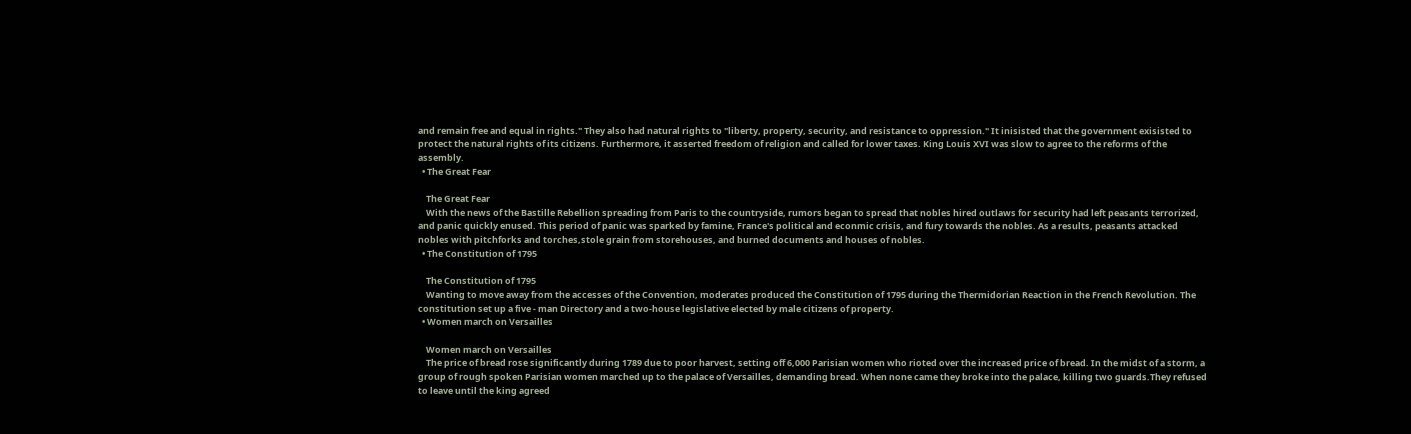and remain free and equal in rights." They also had natural rights to "liberty, property, security, and resistance to oppression." It inisisted that the government exisisted to protect the natural rights of its citizens. Furthermore, it asserted freedom of religion and called for lower taxes. King Louis XVI was slow to agree to the reforms of the assembly.
  • The Great Fear

    The Great Fear
    With the news of the Bastille Rebellion spreading from Paris to the countryside, rumors began to spread that nobles hired outlaws for security had left peasants terrorized, and panic quickly enused. This period of panic was sparked by famine, France's political and econmic crisis, and fury towards the nobles. As a results, peasants attacked nobles with pitchforks and torches,stole grain from storehouses, and burned documents and houses of nobles.
  • The Constitution of 1795

    The Constitution of 1795
    Wanting to move away from the accesses of the Convention, moderates produced the Constitution of 1795 during the Thermidorian Reaction in the French Revolution. The constitution set up a five - man Directory and a two-house legislative elected by male citizens of property.
  • Women march on Versailles

    Women march on Versailles
    The price of bread rose significantly during 1789 due to poor harvest, setting off 6,000 Parisian women who rioted over the increased price of bread. In the midst of a storm, a group of rough spoken Parisian women marched up to the palace of Versailles, demanding bread. When none came they broke into the palace, killing two guards.They refused to leave until the king agreed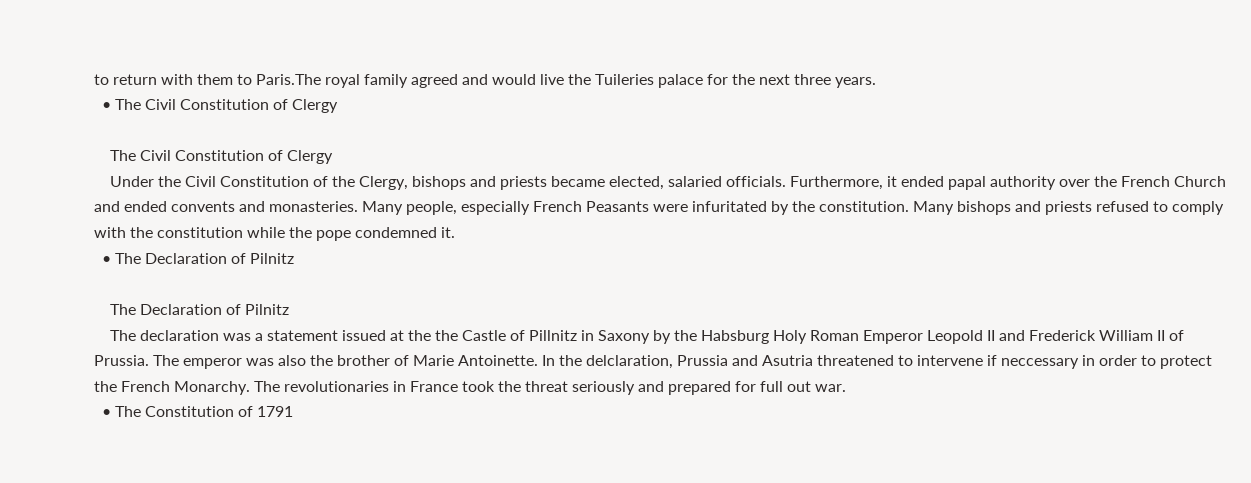to return with them to Paris.The royal family agreed and would live the Tuileries palace for the next three years.
  • The Civil Constitution of Clergy

    The Civil Constitution of Clergy
    Under the Civil Constitution of the Clergy, bishops and priests became elected, salaried officials. Furthermore, it ended papal authority over the French Church and ended convents and monasteries. Many people, especially French Peasants were infuritated by the constitution. Many bishops and priests refused to comply with the constitution while the pope condemned it.
  • The Declaration of Pilnitz

    The Declaration of Pilnitz
    The declaration was a statement issued at the the Castle of Pillnitz in Saxony by the Habsburg Holy Roman Emperor Leopold II and Frederick William II of Prussia. The emperor was also the brother of Marie Antoinette. In the delclaration, Prussia and Asutria threatened to intervene if neccessary in order to protect the French Monarchy. The revolutionaries in France took the threat seriously and prepared for full out war.
  • The Constitution of 1791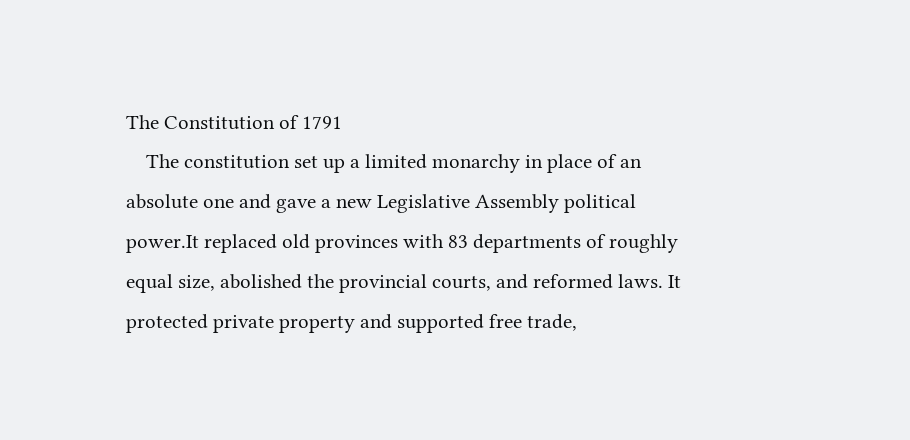The Constitution of 1791
    The constitution set up a limited monarchy in place of an absolute one and gave a new Legislative Assembly political power.It replaced old provinces with 83 departments of roughly equal size, abolished the provincial courts, and reformed laws. It protected private property and supported free trade,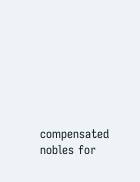compensated nobles for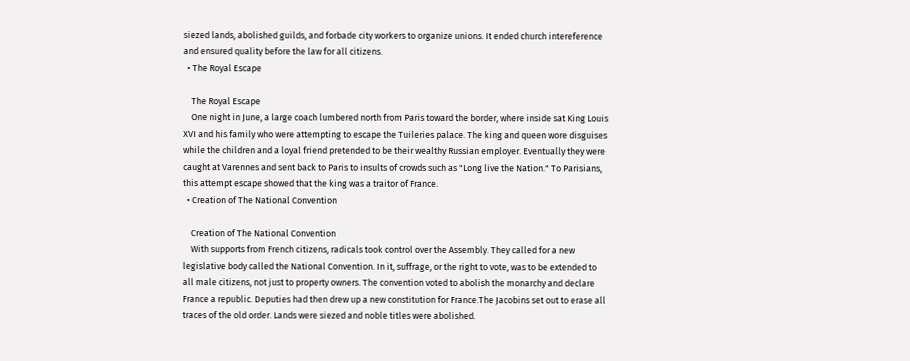siezed lands, abolished guilds, and forbade city workers to organize unions. It ended church intereference and ensured quality before the law for all citizens.
  • The Royal Escape

    The Royal Escape
    One night in June, a large coach lumbered north from Paris toward the border, where inside sat King Louis XVI and his family who were attempting to escape the Tuileries palace. The king and queen wore disguises while the children and a loyal friend pretended to be their wealthy Russian employer. Eventually they were caught at Varennes and sent back to Paris to insults of crowds such as "Long live the Nation." To Parisians, this attempt escape showed that the king was a traitor of France.
  • Creation of The National Convention

    Creation of The National Convention
    With supports from French citizens, radicals took control over the Assembly. They called for a new legislative body called the National Convention. In it, suffrage, or the right to vote, was to be extended to all male citizens, not just to property owners. The convention voted to abolish the monarchy and declare France a republic. Deputies had then drew up a new constitution for France.The Jacobins set out to erase all traces of the old order. Lands were siezed and noble titles were abolished.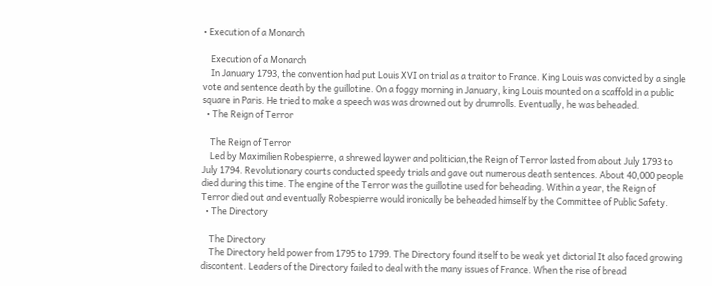• Execution of a Monarch

    Execution of a Monarch
    In January 1793, the convention had put Louis XVI on trial as a traitor to France. King Louis was convicted by a single vote and sentence death by the guillotine. On a foggy morning in January, king Louis mounted on a scaffold in a public square in Paris. He tried to make a speech was was drowned out by drumrolls. Eventually, he was beheaded.
  • The Reign of Terror

    The Reign of Terror
    Led by Maximilien Robespierre, a shrewed laywer and politician,the Reign of Terror lasted from about July 1793 to July 1794. Revolutionary courts conducted speedy trials and gave out numerous death sentences. About 40,000 people died during this time. The engine of the Terror was the guillotine used for beheading. Within a year, the Reign of Terror died out and eventually Robespierre would ironically be beheaded himself by the Committee of Public Safety.
  • The Directory

    The Directory
    The Directory held power from 1795 to 1799. The Directory found itself to be weak yet dictorial It also faced growing discontent. Leaders of the Directory failed to deal with the many issues of France. When the rise of bread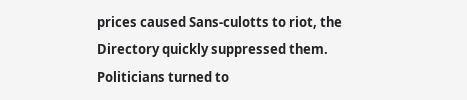prices caused Sans-culotts to riot, the Directory quickly suppressed them. Politicians turned to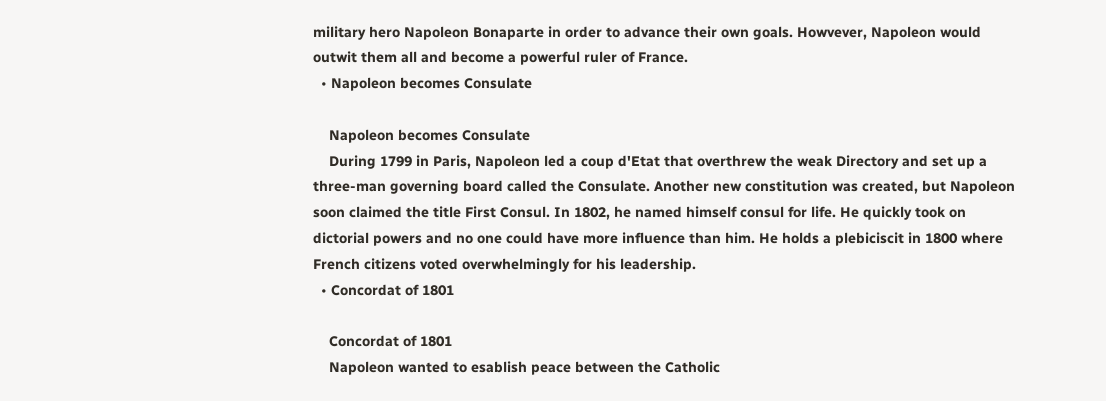military hero Napoleon Bonaparte in order to advance their own goals. Howvever, Napoleon would outwit them all and become a powerful ruler of France.
  • Napoleon becomes Consulate

    Napoleon becomes Consulate
    During 1799 in Paris, Napoleon led a coup d'Etat that overthrew the weak Directory and set up a three-man governing board called the Consulate. Another new constitution was created, but Napoleon soon claimed the title First Consul. In 1802, he named himself consul for life. He quickly took on dictorial powers and no one could have more influence than him. He holds a plebiciscit in 1800 where French citizens voted overwhelmingly for his leadership.
  • Concordat of 1801

    Concordat of 1801
    Napoleon wanted to esablish peace between the Catholic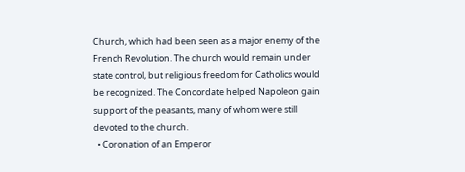Church, which had been seen as a major enemy of the French Revolution. The church would remain under state control, but religious freedom for Catholics would be recognized. The Concordate helped Napoleon gain support of the peasants, many of whom were still devoted to the church.
  • Coronation of an Emperor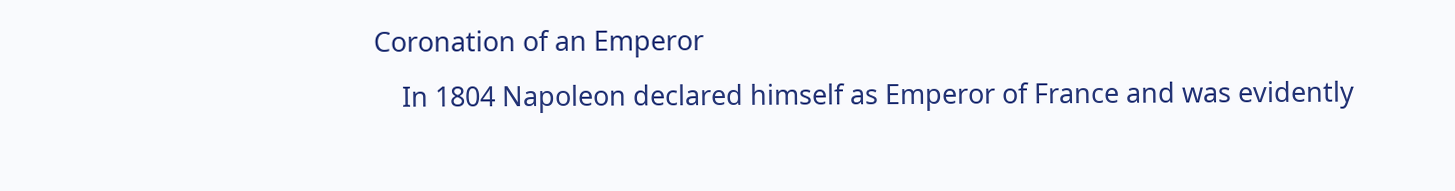Coronation of an Emperor
    In 1804 Napoleon declared himself as Emperor of France and was evidently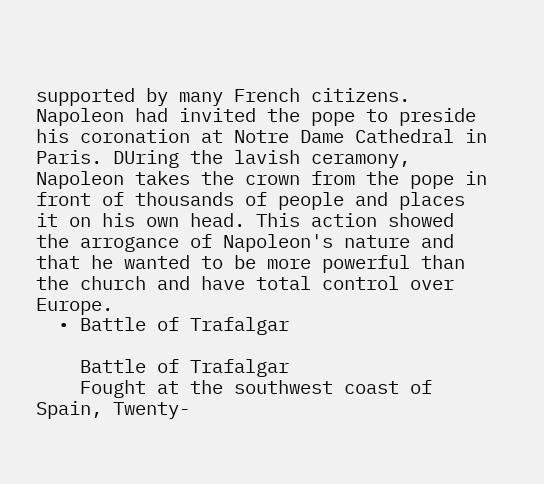supported by many French citizens. Napoleon had invited the pope to preside his coronation at Notre Dame Cathedral in Paris. DUring the lavish ceramony, Napoleon takes the crown from the pope in front of thousands of people and places it on his own head. This action showed the arrogance of Napoleon's nature and that he wanted to be more powerful than the church and have total control over Europe.
  • Battle of Trafalgar

    Battle of Trafalgar
    Fought at the southwest coast of Spain, Twenty-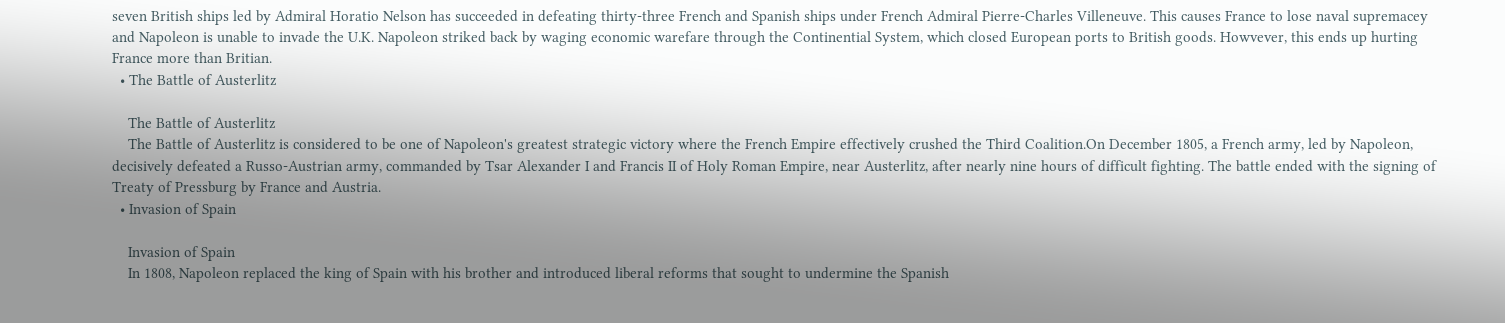seven British ships led by Admiral Horatio Nelson has succeeded in defeating thirty-three French and Spanish ships under French Admiral Pierre-Charles Villeneuve. This causes France to lose naval supremacey and Napoleon is unable to invade the U.K. Napoleon striked back by waging economic warefare through the Continential System, which closed European ports to British goods. Howvever, this ends up hurting France more than Britian.
  • The Battle of Austerlitz

    The Battle of Austerlitz
    The Battle of Austerlitz is considered to be one of Napoleon's greatest strategic victory where the French Empire effectively crushed the Third Coalition.On December 1805, a French army, led by Napoleon, decisively defeated a Russo-Austrian army, commanded by Tsar Alexander I and Francis II of Holy Roman Empire, near Austerlitz, after nearly nine hours of difficult fighting. The battle ended with the signing of Treaty of Pressburg by France and Austria.
  • Invasion of Spain

    Invasion of Spain
    In 1808, Napoleon replaced the king of Spain with his brother and introduced liberal reforms that sought to undermine the Spanish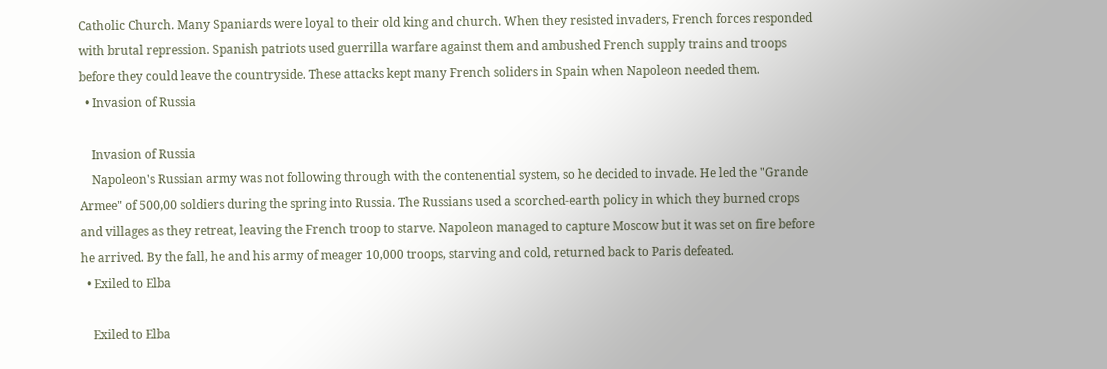Catholic Church. Many Spaniards were loyal to their old king and church. When they resisted invaders, French forces responded with brutal repression. Spanish patriots used guerrilla warfare against them and ambushed French supply trains and troops before they could leave the countryside. These attacks kept many French soliders in Spain when Napoleon needed them.
  • Invasion of Russia

    Invasion of Russia
    Napoleon's Russian army was not following through with the contenential system, so he decided to invade. He led the "Grande Armee" of 500,00 soldiers during the spring into Russia. The Russians used a scorched-earth policy in which they burned crops and villages as they retreat, leaving the French troop to starve. Napoleon managed to capture Moscow but it was set on fire before he arrived. By the fall, he and his army of meager 10,000 troops, starving and cold, returned back to Paris defeated.
  • Exiled to Elba

    Exiled to Elba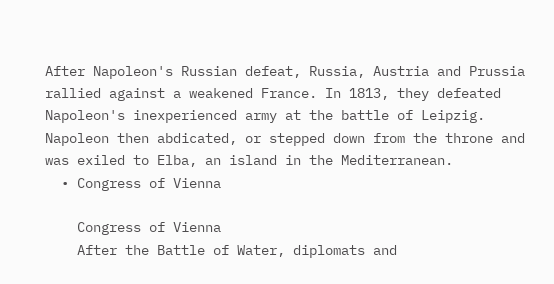After Napoleon's Russian defeat, Russia, Austria and Prussia rallied against a weakened France. In 1813, they defeated Napoleon's inexperienced army at the battle of Leipzig. Napoleon then abdicated, or stepped down from the throne and was exiled to Elba, an island in the Mediterranean.
  • Congress of Vienna

    Congress of Vienna
    After the Battle of Water, diplomats and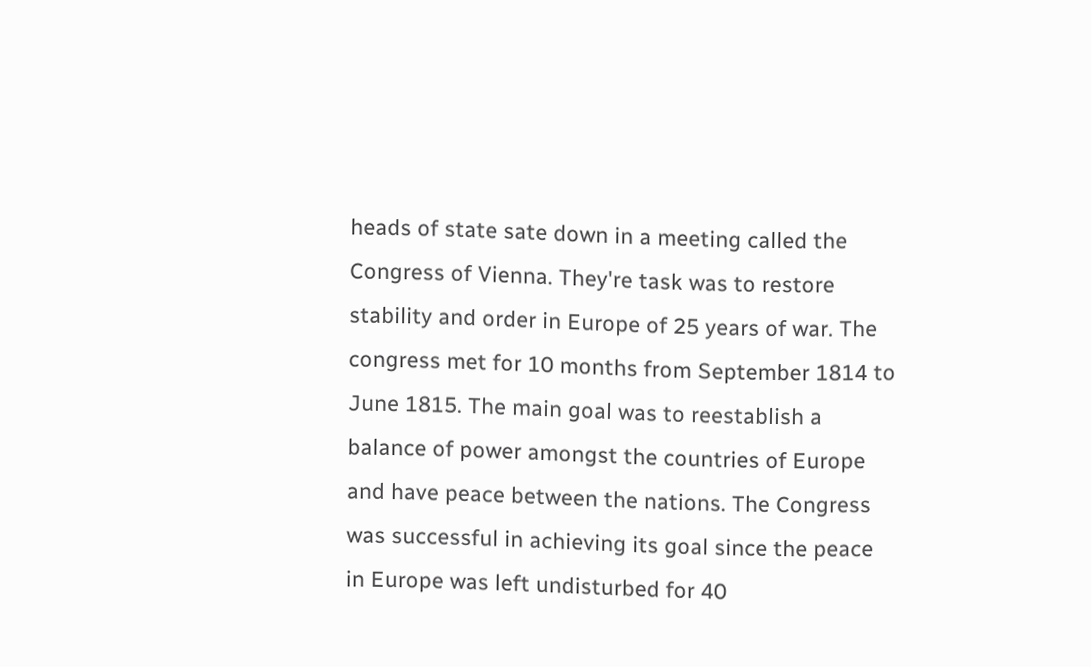heads of state sate down in a meeting called the Congress of Vienna. They're task was to restore stability and order in Europe of 25 years of war. The congress met for 10 months from September 1814 to June 1815. The main goal was to reestablish a balance of power amongst the countries of Europe and have peace between the nations. The Congress was successful in achieving its goal since the peace in Europe was left undisturbed for 40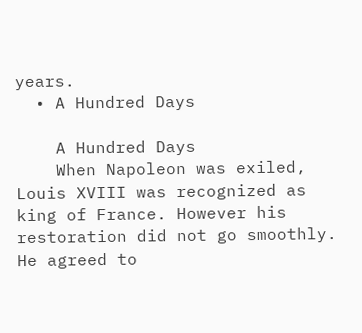years.
  • A Hundred Days

    A Hundred Days
    When Napoleon was exiled, Louis XVIII was recognized as king of France. However his restoration did not go smoothly. He agreed to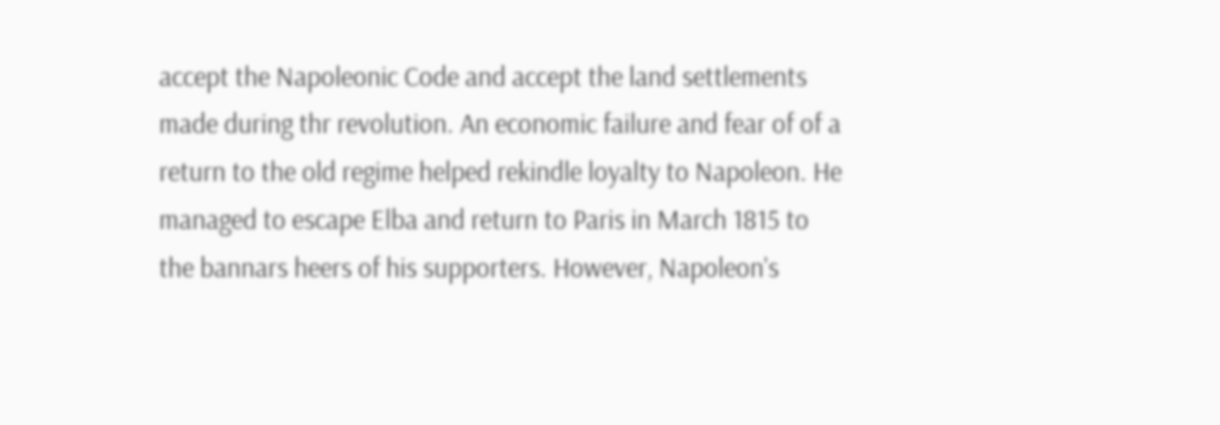accept the Napoleonic Code and accept the land settlements made during thr revolution. An economic failure and fear of of a return to the old regime helped rekindle loyalty to Napoleon. He managed to escape Elba and return to Paris in March 1815 to the bannars heers of his supporters. However, Napoleon's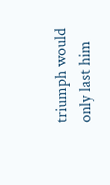triumph would only last him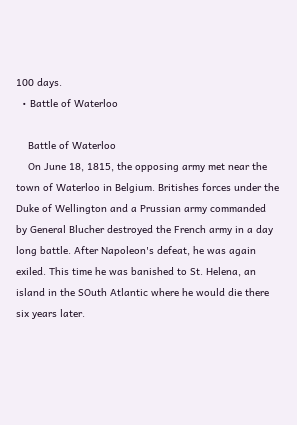100 days.
  • Battle of Waterloo

    Battle of Waterloo
    On June 18, 1815, the opposing army met near the town of Waterloo in Belgium. Britishes forces under the Duke of Wellington and a Prussian army commanded by General Blucher destroyed the French army in a day long battle. After Napoleon's defeat, he was again exiled. This time he was banished to St. Helena, an island in the SOuth Atlantic where he would die there six years later.